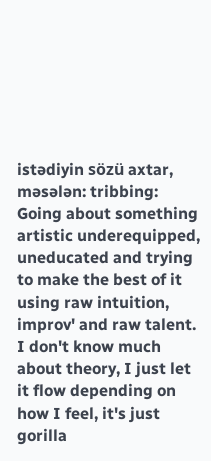istədiyin sözü axtar, məsələn: tribbing:
Going about something artistic underequipped, uneducated and trying to make the best of it using raw intuition, improv' and raw talent.
I don't know much about theory, I just let it flow depending on how I feel, it's just gorilla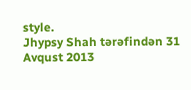style.
Jhypsy Shah tərəfindən 31 Avqust 2013